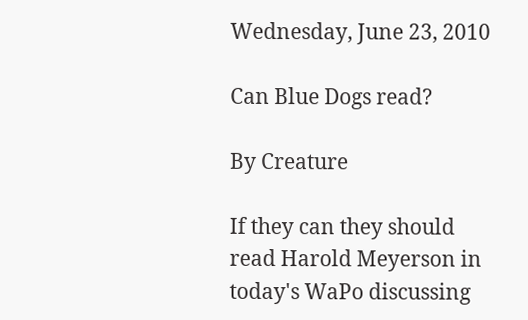Wednesday, June 23, 2010

Can Blue Dogs read?

By Creature

If they can they should read Harold Meyerson in today's WaPo discussing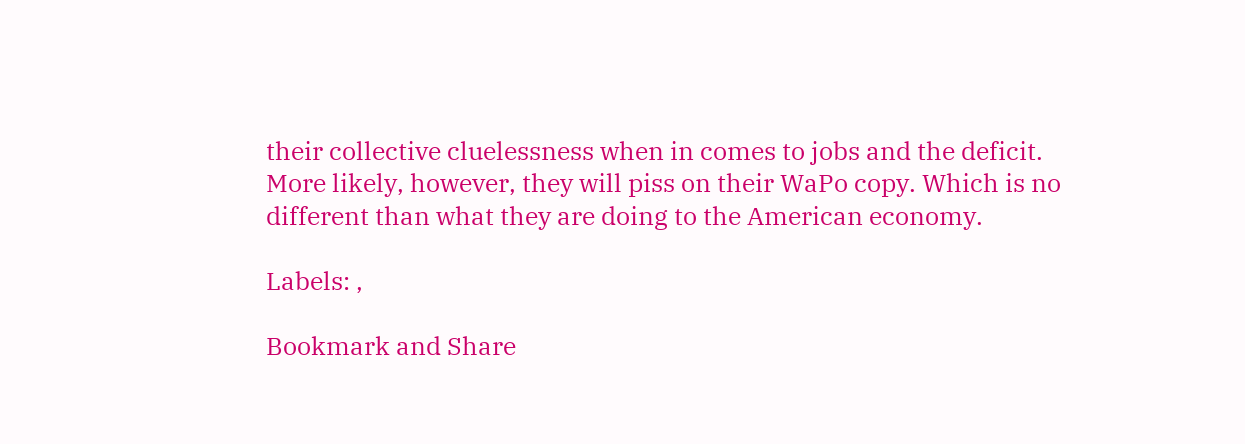their collective cluelessness when in comes to jobs and the deficit. More likely, however, they will piss on their WaPo copy. Which is no different than what they are doing to the American economy.

Labels: ,

Bookmark and Share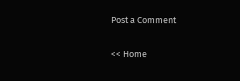Post a Comment

<< Home